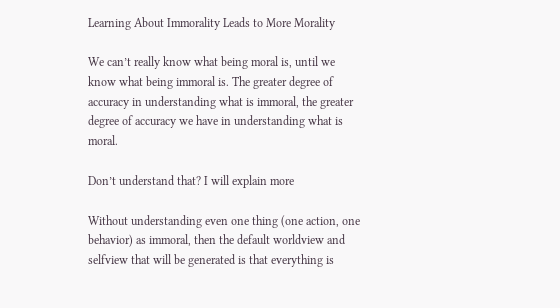Learning About Immorality Leads to More Morality

We can’t really know what being moral is, until we know what being immoral is. The greater degree of accuracy in understanding what is immoral, the greater degree of accuracy we have in understanding what is moral.

Don’t understand that? I will explain more

Without understanding even one thing (one action, one behavior) as immoral, then the default worldview and selfview that will be generated is that everything is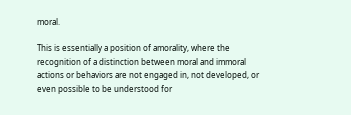moral.

This is essentially a position of amorality, where the recognition of a distinction between moral and immoral actions or behaviors are not engaged in, not developed, or even possible to be understood for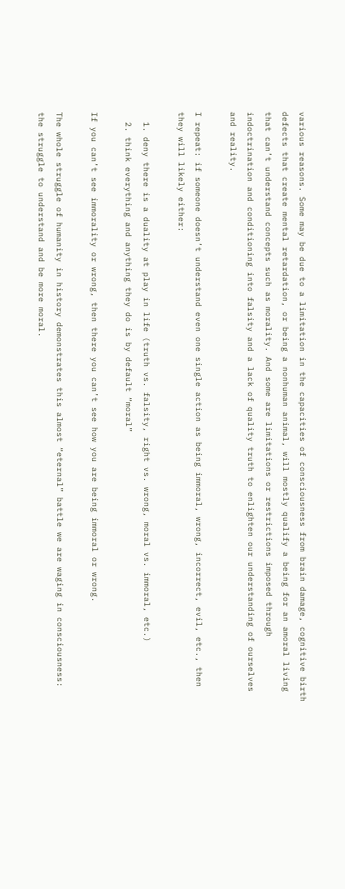various reasons. Some may be due to a limitation in the capacities of consciousness from brain damage, cognitive birth defects that create mental retardation, or being a nonhuman animal, will mostly qualify a being for an amoral living that can’t understand concepts such as morality. And some are limitations or restrictions imposed through indoctrination and conditioning into falsity and a lack of quality truth to enlighten our understanding of ourselves and reality.

I repeat: if someone doesn’t understand even one single action as being immoral, wrong, incorrect, evil, etc., then they will likely either:

  1. deny there is a duality at play in life (truth vs. falsity, right vs. wrong, moral vs. immoral, etc.)
  2. think everything and anything they do is by default “moral”

If you can’t see immorality or wrong, then there you can’t see how you are being immoral or wrong.

The whole struggle of humanity in history demonstrates this almost “eternal” battle we are waging in consciousness: the struggle to understand and be more moral.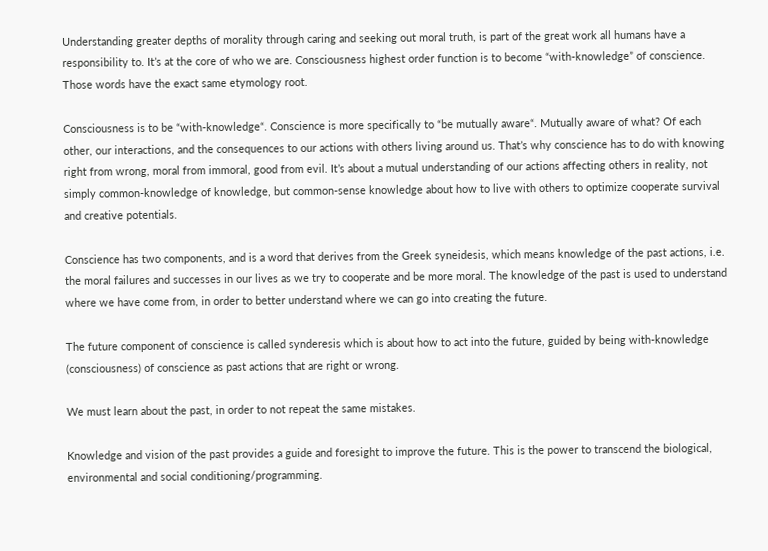Understanding greater depths of morality through caring and seeking out moral truth, is part of the great work all humans have a responsibility to. It’s at the core of who we are. Consciousness highest order function is to become “with-knowledge” of conscience. Those words have the exact same etymology root.

Consciousness is to be “with-knowledge“. Conscience is more specifically to “be mutually aware“. Mutually aware of what? Of each other, our interactions, and the consequences to our actions with others living around us. That’s why conscience has to do with knowing right from wrong, moral from immoral, good from evil. It’s about a mutual understanding of our actions affecting others in reality, not simply common-knowledge of knowledge, but common-sense knowledge about how to live with others to optimize cooperate survival and creative potentials.

Conscience has two components, and is a word that derives from the Greek syneidesis, which means knowledge of the past actions, i.e. the moral failures and successes in our lives as we try to cooperate and be more moral. The knowledge of the past is used to understand where we have come from, in order to better understand where we can go into creating the future.

The future component of conscience is called synderesis which is about how to act into the future, guided by being with-knowledge (consciousness) of conscience as past actions that are right or wrong.

We must learn about the past, in order to not repeat the same mistakes.

Knowledge and vision of the past provides a guide and foresight to improve the future. This is the power to transcend the biological, environmental and social conditioning/programming.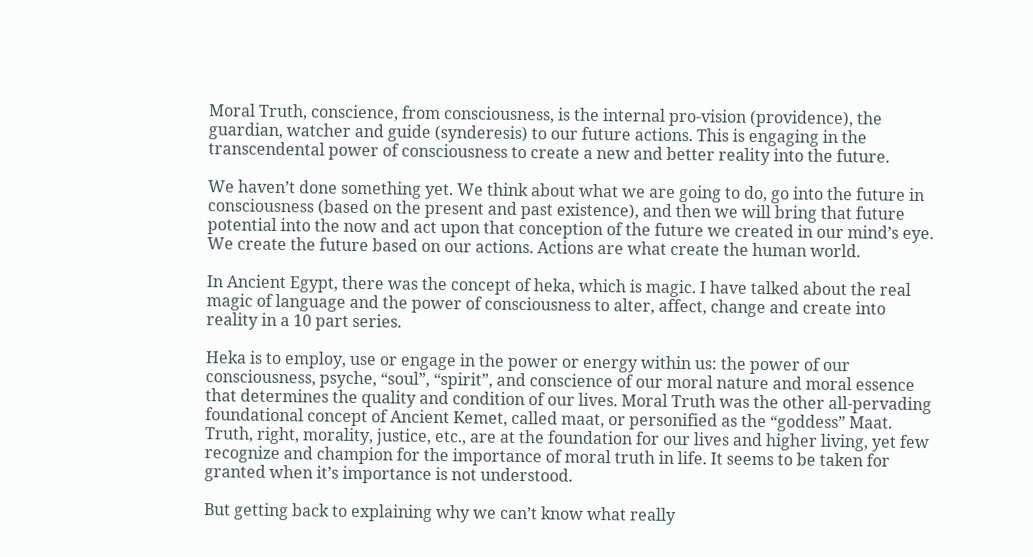Moral Truth, conscience, from consciousness, is the internal pro-vision (providence), the guardian, watcher and guide (synderesis) to our future actions. This is engaging in the transcendental power of consciousness to create a new and better reality into the future.

We haven’t done something yet. We think about what we are going to do, go into the future in consciousness (based on the present and past existence), and then we will bring that future potential into the now and act upon that conception of the future we created in our mind’s eye. We create the future based on our actions. Actions are what create the human world.

In Ancient Egypt, there was the concept of heka, which is magic. I have talked about the real magic of language and the power of consciousness to alter, affect, change and create into reality in a 10 part series.

Heka is to employ, use or engage in the power or energy within us: the power of our consciousness, psyche, “soul”, “spirit”, and conscience of our moral nature and moral essence that determines the quality and condition of our lives. Moral Truth was the other all-pervading foundational concept of Ancient Kemet, called maat, or personified as the “goddess” Maat. Truth, right, morality, justice, etc., are at the foundation for our lives and higher living, yet few recognize and champion for the importance of moral truth in life. It seems to be taken for granted when it’s importance is not understood.

But getting back to explaining why we can’t know what really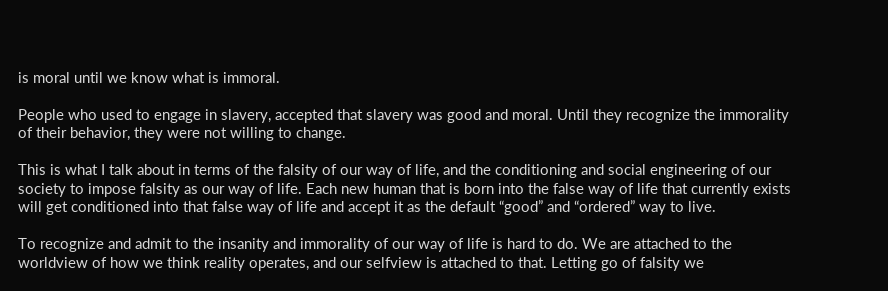is moral until we know what is immoral.

People who used to engage in slavery, accepted that slavery was good and moral. Until they recognize the immorality of their behavior, they were not willing to change.

This is what I talk about in terms of the falsity of our way of life, and the conditioning and social engineering of our society to impose falsity as our way of life. Each new human that is born into the false way of life that currently exists will get conditioned into that false way of life and accept it as the default “good” and “ordered” way to live.

To recognize and admit to the insanity and immorality of our way of life is hard to do. We are attached to the worldview of how we think reality operates, and our selfview is attached to that. Letting go of falsity we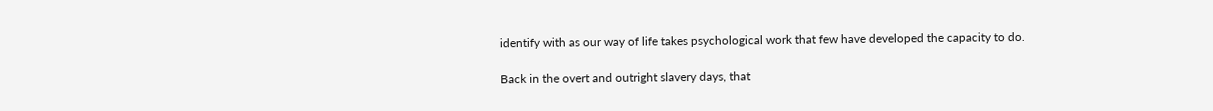identify with as our way of life takes psychological work that few have developed the capacity to do.

Back in the overt and outright slavery days, that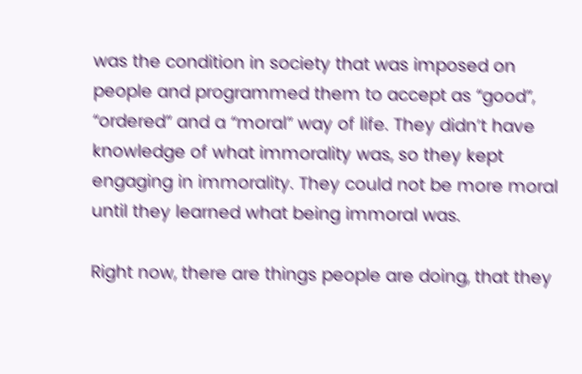was the condition in society that was imposed on people and programmed them to accept as “good”, “ordered” and a “moral” way of life. They didn’t have knowledge of what immorality was, so they kept engaging in immorality. They could not be more moral until they learned what being immoral was.

Right now, there are things people are doing, that they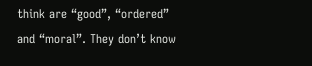think are “good”, “ordered” and “moral”. They don’t know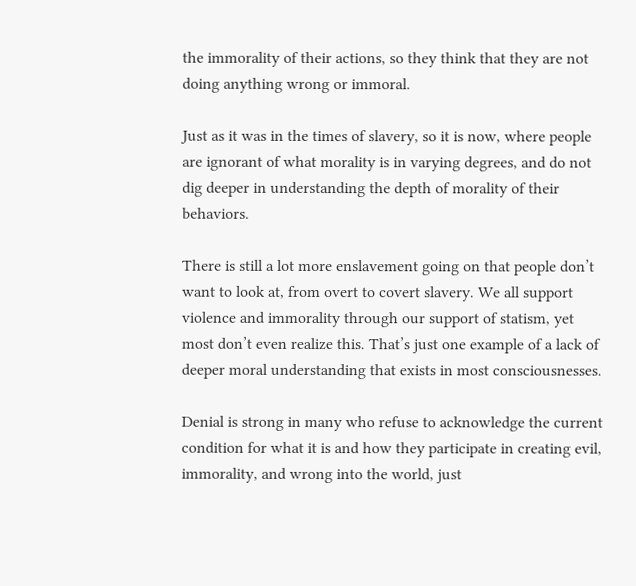the immorality of their actions, so they think that they are not doing anything wrong or immoral.

Just as it was in the times of slavery, so it is now, where people are ignorant of what morality is in varying degrees, and do not dig deeper in understanding the depth of morality of their behaviors.

There is still a lot more enslavement going on that people don’t want to look at, from overt to covert slavery. We all support violence and immorality through our support of statism, yet most don’t even realize this. That’s just one example of a lack of deeper moral understanding that exists in most consciousnesses.

Denial is strong in many who refuse to acknowledge the current condition for what it is and how they participate in creating evil, immorality, and wrong into the world, just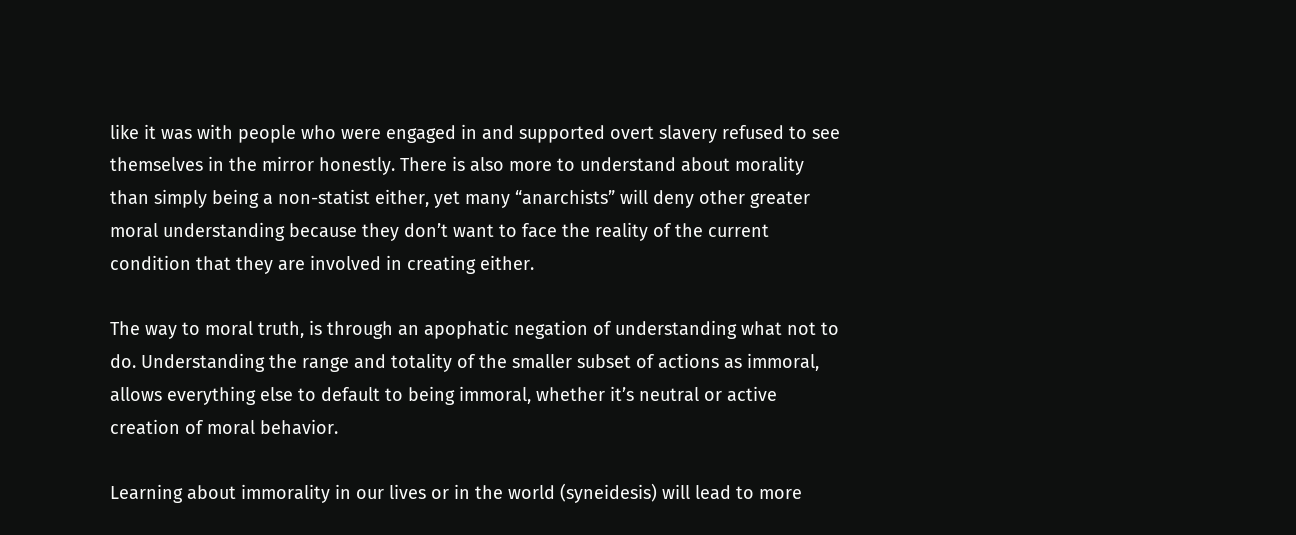like it was with people who were engaged in and supported overt slavery refused to see themselves in the mirror honestly. There is also more to understand about morality than simply being a non-statist either, yet many “anarchists” will deny other greater moral understanding because they don’t want to face the reality of the current condition that they are involved in creating either.

The way to moral truth, is through an apophatic negation of understanding what not to do. Understanding the range and totality of the smaller subset of actions as immoral, allows everything else to default to being immoral, whether it’s neutral or active creation of moral behavior.

Learning about immorality in our lives or in the world (syneidesis) will lead to more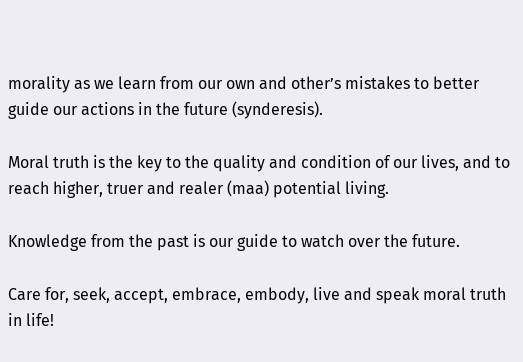morality as we learn from our own and other’s mistakes to better guide our actions in the future (synderesis).

Moral truth is the key to the quality and condition of our lives, and to reach higher, truer and realer (maa) potential living.

Knowledge from the past is our guide to watch over the future.

Care for, seek, accept, embrace, embody, live and speak moral truth in life!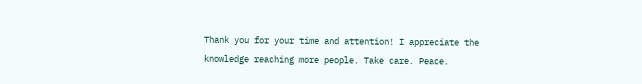Thank you for your time and attention! I appreciate the knowledge reaching more people. Take care. Peace.